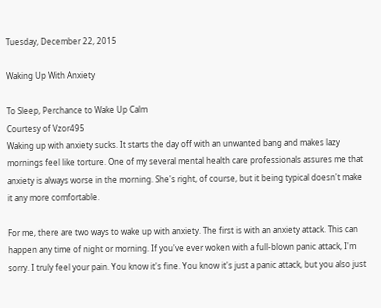Tuesday, December 22, 2015

Waking Up With Anxiety

To Sleep, Perchance to Wake Up Calm
Courtesy of Vzor495
Waking up with anxiety sucks. It starts the day off with an unwanted bang and makes lazy mornings feel like torture. One of my several mental health care professionals assures me that anxiety is always worse in the morning. She's right, of course, but it being typical doesn't make it any more comfortable.

For me, there are two ways to wake up with anxiety. The first is with an anxiety attack. This can happen any time of night or morning. If you've ever woken with a full-blown panic attack, I'm sorry. I truly feel your pain. You know it's fine. You know it's just a panic attack, but you also just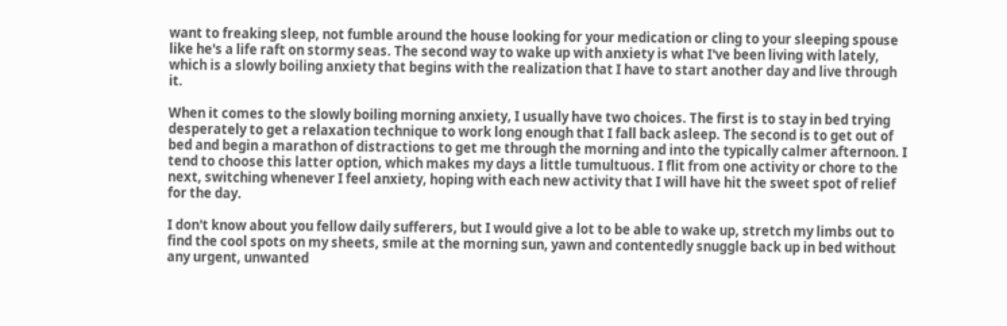want to freaking sleep, not fumble around the house looking for your medication or cling to your sleeping spouse like he's a life raft on stormy seas. The second way to wake up with anxiety is what I've been living with lately, which is a slowly boiling anxiety that begins with the realization that I have to start another day and live through it.

When it comes to the slowly boiling morning anxiety, I usually have two choices. The first is to stay in bed trying desperately to get a relaxation technique to work long enough that I fall back asleep. The second is to get out of bed and begin a marathon of distractions to get me through the morning and into the typically calmer afternoon. I tend to choose this latter option, which makes my days a little tumultuous. I flit from one activity or chore to the next, switching whenever I feel anxiety, hoping with each new activity that I will have hit the sweet spot of relief for the day.

I don't know about you fellow daily sufferers, but I would give a lot to be able to wake up, stretch my limbs out to find the cool spots on my sheets, smile at the morning sun, yawn and contentedly snuggle back up in bed without any urgent, unwanted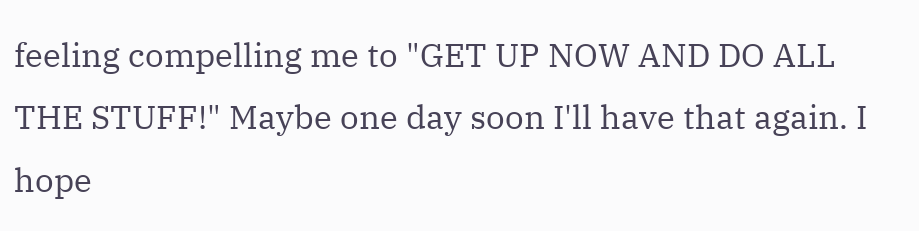feeling compelling me to "GET UP NOW AND DO ALL THE STUFF!" Maybe one day soon I'll have that again. I hope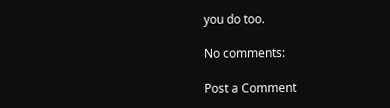you do too.

No comments:

Post a Comment